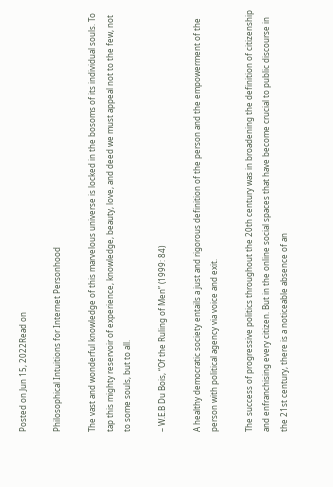Posted on Jun 15, 2022Read on

Philosophical Intuitions for Internet Personhood

The vast and wonderful knowledge of this marvelous universe is locked in the bosoms of its individual souls. To tap this mighty reservoir of experience, knowledge, beauty, love, and deed we must appeal not to the few, not to some souls, but to all.

– W.E.B Du Bois, “Of the Ruling of Men” (1999: 84)

A healthy democratic society entails a just and rigorous definition of the person and the empowerment of the person with political agency via voice and exit.

The success of progressive politics throughout the 20th century was in broadening the definition of citizenship and enfranchising every citizen. But in the online social spaces that have become crucial to public discourse in the 21st century, there is a noticeable absence of an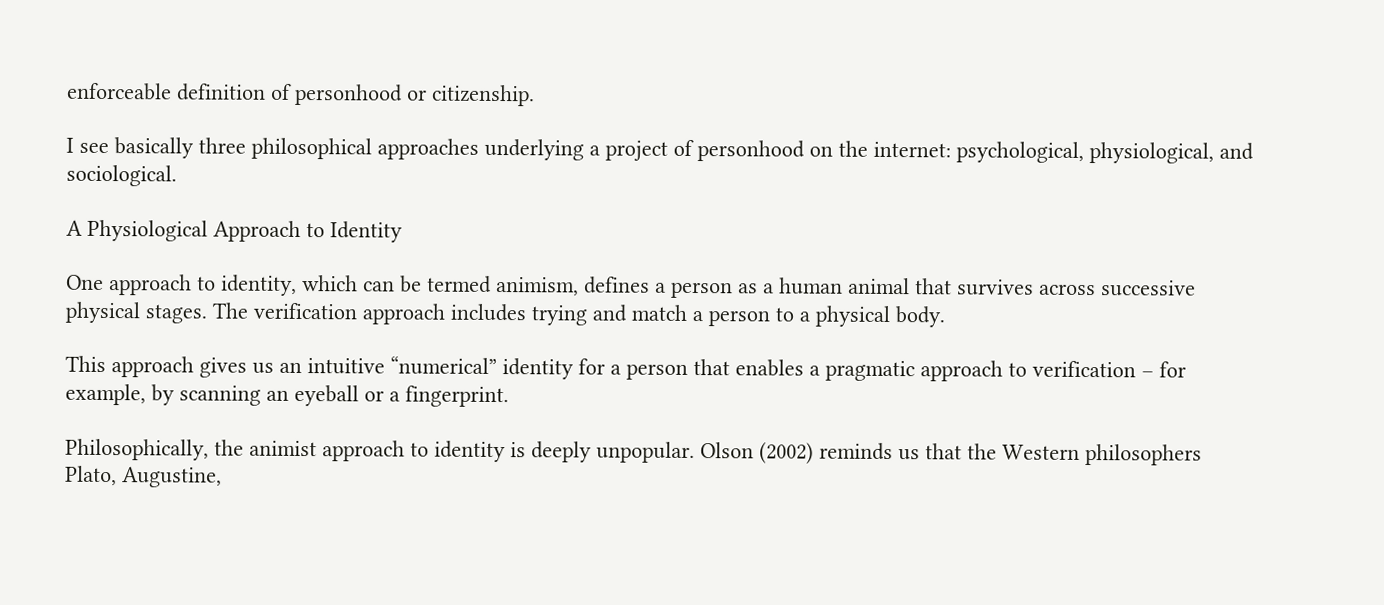enforceable definition of personhood or citizenship.

I see basically three philosophical approaches underlying a project of personhood on the internet: psychological, physiological, and sociological.

A Physiological Approach to Identity

One approach to identity, which can be termed animism, defines a person as a human animal that survives across successive physical stages. The verification approach includes trying and match a person to a physical body.

This approach gives us an intuitive “numerical” identity for a person that enables a pragmatic approach to verification – for example, by scanning an eyeball or a fingerprint.

Philosophically, the animist approach to identity is deeply unpopular. Olson (2002) reminds us that the Western philosophers Plato, Augustine,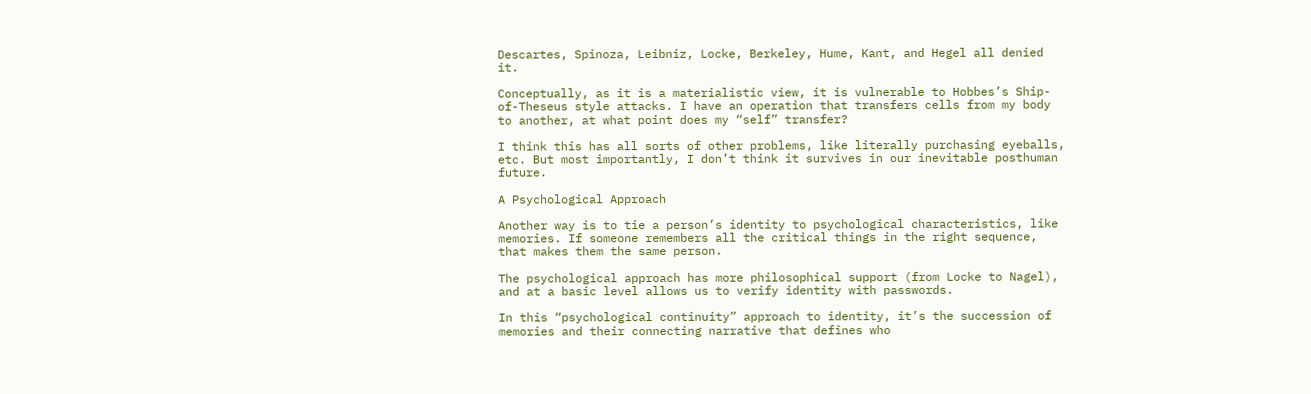Descartes, Spinoza, Leibniz, Locke, Berkeley, Hume, Kant, and Hegel all denied it.

Conceptually, as it is a materialistic view, it is vulnerable to Hobbes’s Ship-of-Theseus style attacks. I have an operation that transfers cells from my body to another, at what point does my “self” transfer?

I think this has all sorts of other problems, like literally purchasing eyeballs, etc. But most importantly, I don’t think it survives in our inevitable posthuman future.

A Psychological Approach

Another way is to tie a person’s identity to psychological characteristics, like memories. If someone remembers all the critical things in the right sequence, that makes them the same person.

The psychological approach has more philosophical support (from Locke to Nagel), and at a basic level allows us to verify identity with passwords.

In this “psychological continuity” approach to identity, it’s the succession of memories and their connecting narrative that defines who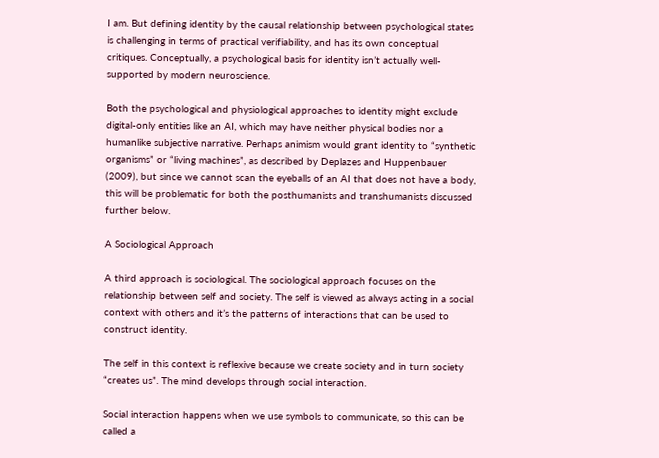I am. But defining identity by the causal relationship between psychological states is challenging in terms of practical verifiability, and has its own conceptual critiques. Conceptually, a psychological basis for identity isn’t actually well-supported by modern neuroscience.

Both the psychological and physiological approaches to identity might exclude digital-only entities like an AI, which may have neither physical bodies nor a humanlike subjective narrative. Perhaps animism would grant identity to “synthetic organisms” or “living machines”, as described by Deplazes and Huppenbauer (2009), but since we cannot scan the eyeballs of an AI that does not have a body, this will be problematic for both the posthumanists and transhumanists discussed further below.

A Sociological Approach

A third approach is sociological. The sociological approach focuses on the relationship between self and society. The self is viewed as always acting in a social context with others and it’s the patterns of interactions that can be used to construct identity.

The self in this context is reflexive because we create society and in turn society “creates us”. The mind develops through social interaction.

Social interaction happens when we use symbols to communicate, so this can be called a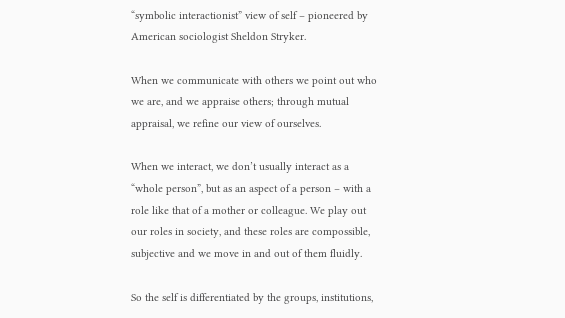“symbolic interactionist” view of self – pioneered by American sociologist Sheldon Stryker.

When we communicate with others we point out who we are, and we appraise others; through mutual appraisal, we refine our view of ourselves.

When we interact, we don’t usually interact as a “whole person”, but as an aspect of a person – with a role like that of a mother or colleague. We play out our roles in society, and these roles are compossible, subjective and we move in and out of them fluidly.

So the self is differentiated by the groups, institutions,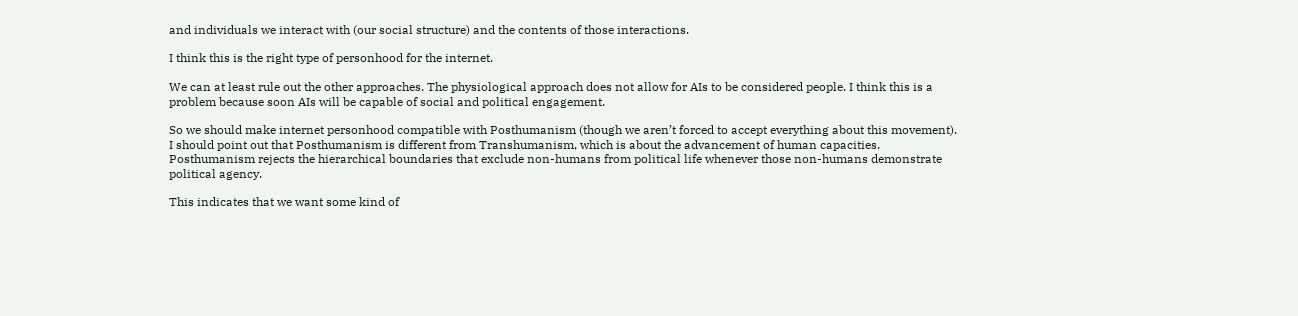and individuals we interact with (our social structure) and the contents of those interactions.

I think this is the right type of personhood for the internet.

We can at least rule out the other approaches. The physiological approach does not allow for AIs to be considered people. I think this is a problem because soon AIs will be capable of social and political engagement.

So we should make internet personhood compatible with Posthumanism (though we aren’t forced to accept everything about this movement). I should point out that Posthumanism is different from Transhumanism, which is about the advancement of human capacities. Posthumanism rejects the hierarchical boundaries that exclude non-humans from political life whenever those non-humans demonstrate political agency.

This indicates that we want some kind of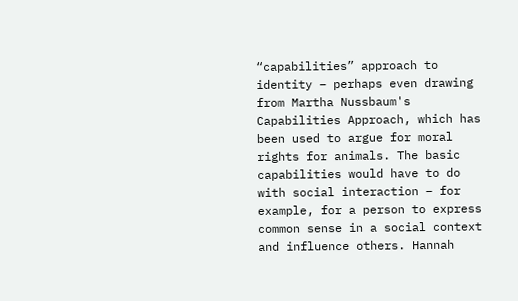“capabilities” approach to identity – perhaps even drawing from Martha Nussbaum's Capabilities Approach, which has been used to argue for moral rights for animals. The basic capabilities would have to do with social interaction – for example, for a person to express common sense in a social context and influence others. Hannah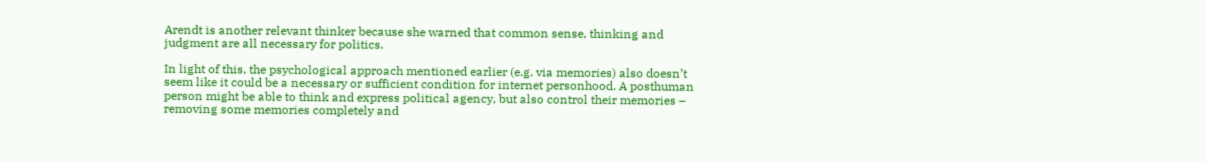Arendt is another relevant thinker because she warned that common sense, thinking and judgment are all necessary for politics.

In light of this, the psychological approach mentioned earlier (e.g. via memories) also doesn’t seem like it could be a necessary or sufficient condition for internet personhood. A posthuman person might be able to think and express political agency, but also control their memories – removing some memories completely and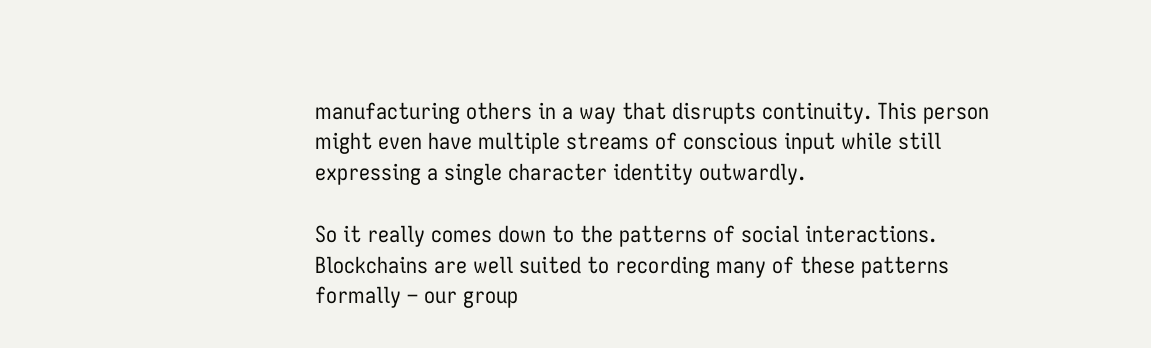manufacturing others in a way that disrupts continuity. This person might even have multiple streams of conscious input while still expressing a single character identity outwardly.

So it really comes down to the patterns of social interactions. Blockchains are well suited to recording many of these patterns formally – our group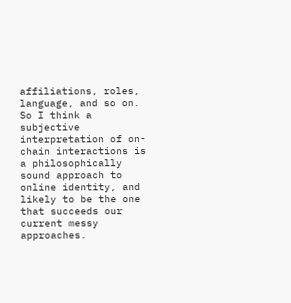affiliations, roles, language, and so on. So I think a subjective interpretation of on-chain interactions is a philosophically sound approach to online identity, and likely to be the one that succeeds our current messy approaches.